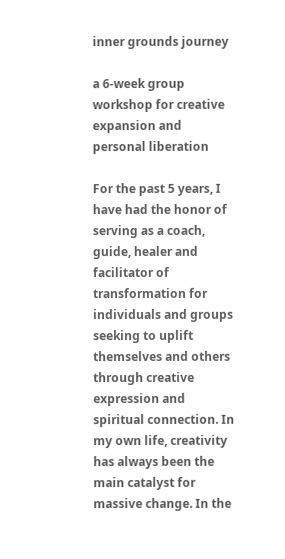inner grounds journey

a 6-week group workshop for creative expansion and personal liberation

For the past 5 years, I have had the honor of serving as a coach, guide, healer and facilitator of transformation for individuals and groups seeking to uplift themselves and others through creative expression and spiritual connection. In my own life, creativity has always been the main catalyst for massive change. In the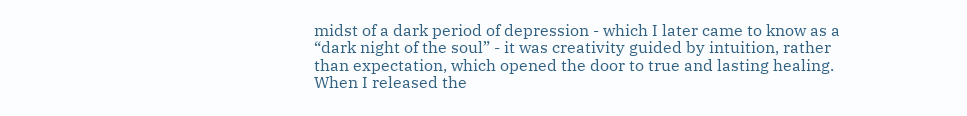midst of a dark period of depression - which I later came to know as a “dark night of the soul” - it was creativity guided by intuition, rather than expectation, which opened the door to true and lasting healing. When I released the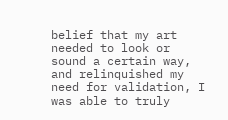belief that my art needed to look or sound a certain way, and relinquished my need for validation, I was able to truly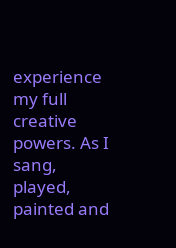experience my full creative powers. As I sang, played, painted and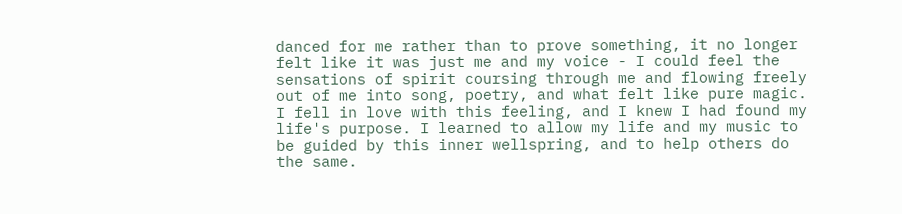danced for me rather than to prove something, it no longer felt like it was just me and my voice - I could feel the sensations of spirit coursing through me and flowing freely out of me into song, poetry, and what felt like pure magic. I fell in love with this feeling, and I knew I had found my life's purpose. I learned to allow my life and my music to be guided by this inner wellspring, and to help others do the same.